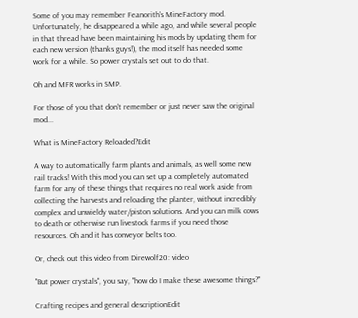Some of you may remember Feanorith's MineFactory mod. Unfortunately, he disappeared a while ago, and while several people in that thread have been maintaining his mods by updating them for each new version (thanks guys!), the mod itself has needed some work for a while. So power crystals set out to do that.

Oh and MFR works in SMP.

For those of you that don't remember or just never saw the original mod...

What is MineFactory Reloaded?Edit

A way to automatically farm plants and animals, as well some new rail tracks! With this mod you can set up a completely automated farm for any of these things that requires no real work aside from collecting the harvests and reloading the planter, without incredibly complex and unwieldy water/piston solutions. And you can milk cows to death or otherwise run livestock farms if you need those resources. Oh and it has conveyor belts too.

Or, check out this video from Direwolf20: video

"But power crystals", you say, "how do I make these awesome things?"

Crafting recipes and general descriptionEdit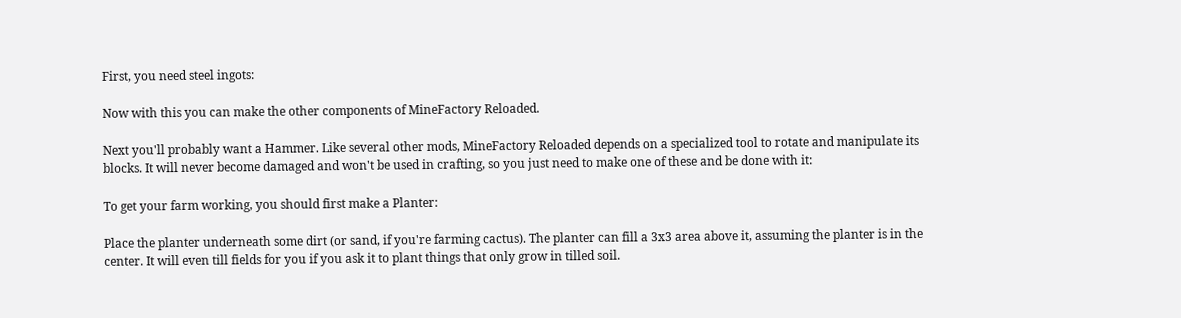First, you need steel ingots:

Now with this you can make the other components of MineFactory Reloaded.

Next you'll probably want a Hammer. Like several other mods, MineFactory Reloaded depends on a specialized tool to rotate and manipulate its blocks. It will never become damaged and won't be used in crafting, so you just need to make one of these and be done with it:

To get your farm working, you should first make a Planter:

Place the planter underneath some dirt (or sand, if you're farming cactus). The planter can fill a 3x3 area above it, assuming the planter is in the center. It will even till fields for you if you ask it to plant things that only grow in tilled soil.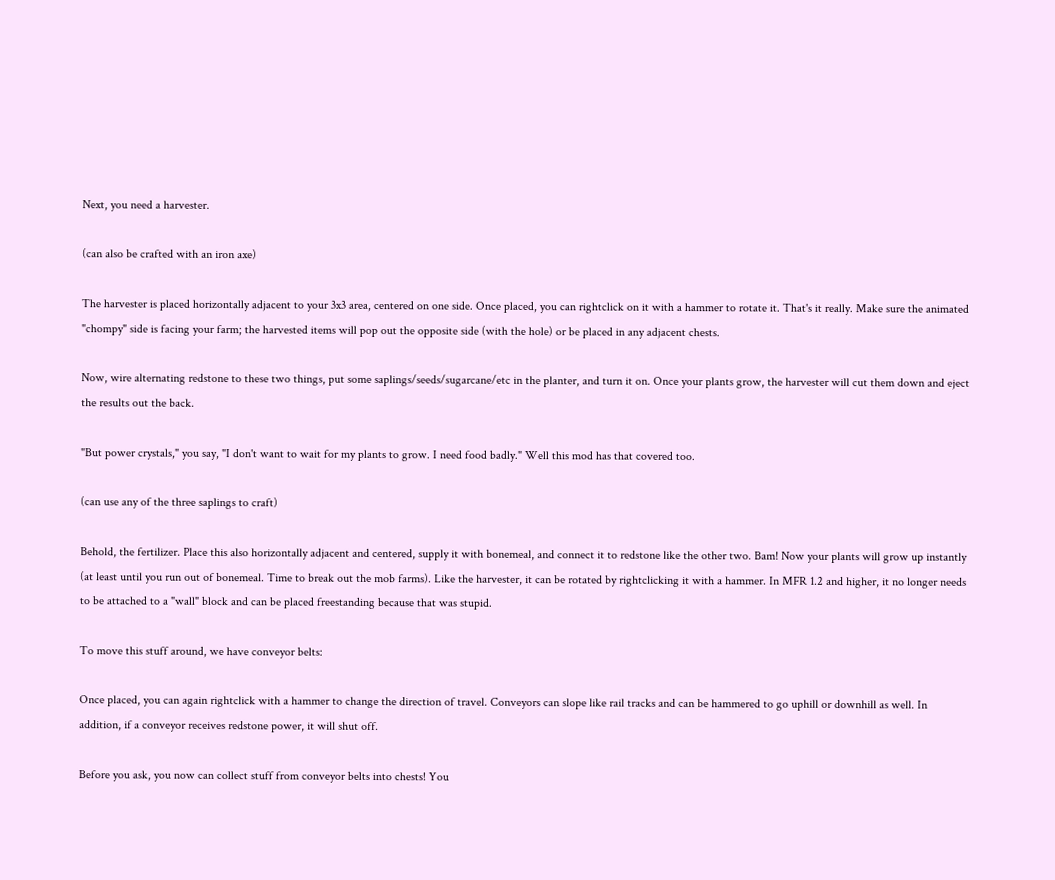Next, you need a harvester.

(can also be crafted with an iron axe)

The harvester is placed horizontally adjacent to your 3x3 area, centered on one side. Once placed, you can rightclick on it with a hammer to rotate it. That's it really. Make sure the animated "chompy" side is facing your farm; the harvested items will pop out the opposite side (with the hole) or be placed in any adjacent chests.

Now, wire alternating redstone to these two things, put some saplings/seeds/sugarcane/etc in the planter, and turn it on. Once your plants grow, the harvester will cut them down and eject the results out the back.

"But power crystals," you say, "I don't want to wait for my plants to grow. I need food badly." Well this mod has that covered too.

(can use any of the three saplings to craft)

Behold, the fertilizer. Place this also horizontally adjacent and centered, supply it with bonemeal, and connect it to redstone like the other two. Bam! Now your plants will grow up instantly (at least until you run out of bonemeal. Time to break out the mob farms). Like the harvester, it can be rotated by rightclicking it with a hammer. In MFR 1.2 and higher, it no longer needs to be attached to a "wall" block and can be placed freestanding because that was stupid.

To move this stuff around, we have conveyor belts:

Once placed, you can again rightclick with a hammer to change the direction of travel. Conveyors can slope like rail tracks and can be hammered to go uphill or downhill as well. In addition, if a conveyor receives redstone power, it will shut off.

Before you ask, you now can collect stuff from conveyor belts into chests! You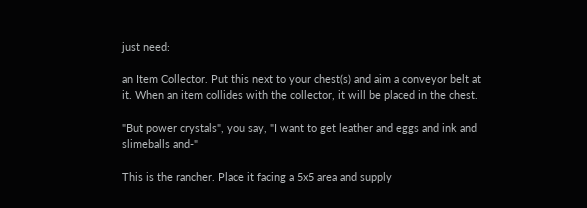just need:

an Item Collector. Put this next to your chest(s) and aim a conveyor belt at it. When an item collides with the collector, it will be placed in the chest.

"But power crystals", you say, "I want to get leather and eggs and ink and slimeballs and-"

This is the rancher. Place it facing a 5x5 area and supply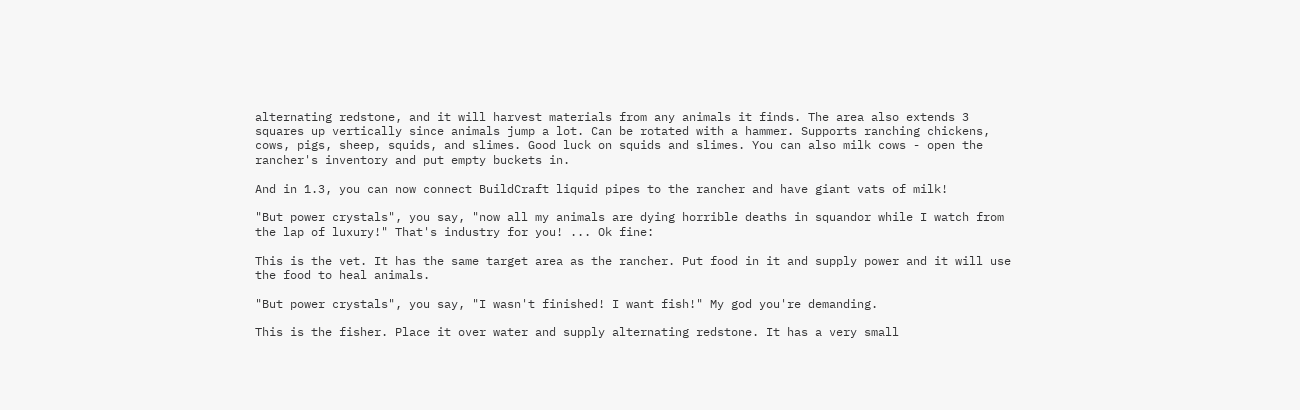alternating redstone, and it will harvest materials from any animals it finds. The area also extends 3 squares up vertically since animals jump a lot. Can be rotated with a hammer. Supports ranching chickens, cows, pigs, sheep, squids, and slimes. Good luck on squids and slimes. You can also milk cows - open the rancher's inventory and put empty buckets in.

And in 1.3, you can now connect BuildCraft liquid pipes to the rancher and have giant vats of milk!

"But power crystals", you say, "now all my animals are dying horrible deaths in squandor while I watch from the lap of luxury!" That's industry for you! ... Ok fine:

This is the vet. It has the same target area as the rancher. Put food in it and supply power and it will use the food to heal animals.

"But power crystals", you say, "I wasn't finished! I want fish!" My god you're demanding.

This is the fisher. Place it over water and supply alternating redstone. It has a very small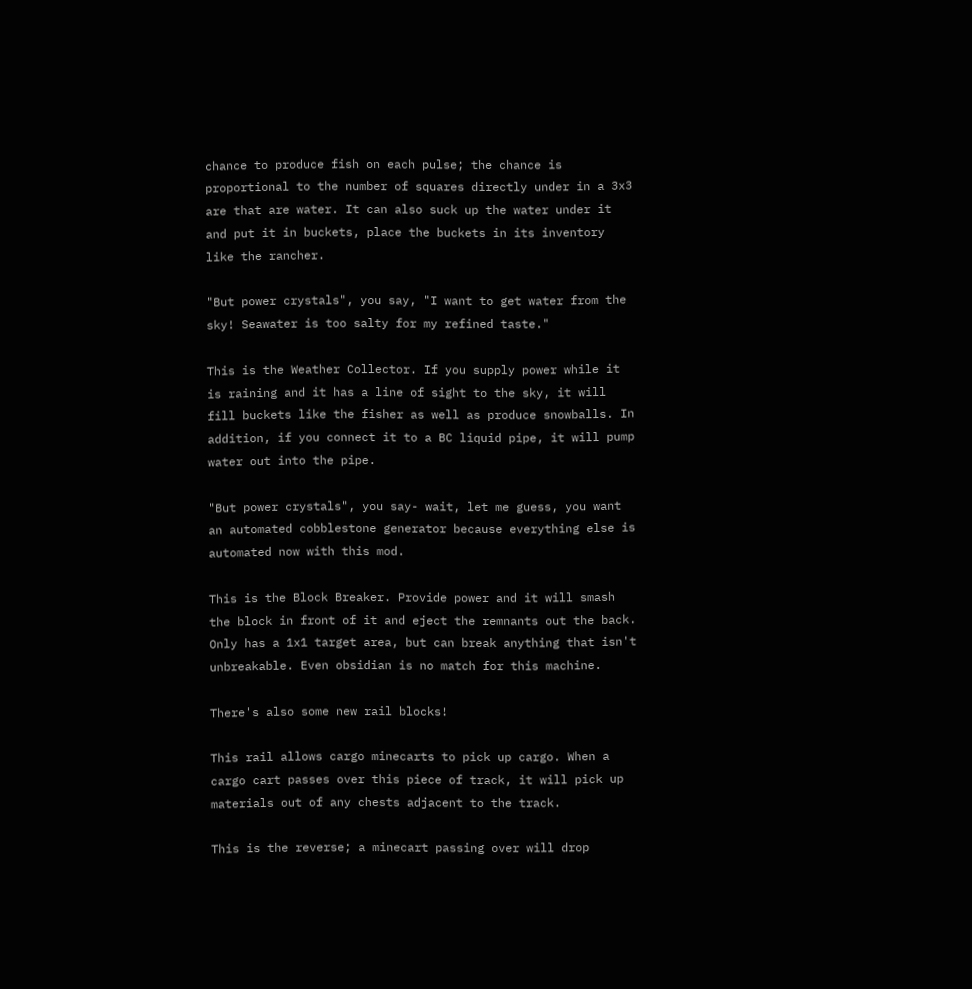chance to produce fish on each pulse; the chance is proportional to the number of squares directly under in a 3x3 are that are water. It can also suck up the water under it and put it in buckets, place the buckets in its inventory like the rancher.

"But power crystals", you say, "I want to get water from the sky! Seawater is too salty for my refined taste."

This is the Weather Collector. If you supply power while it is raining and it has a line of sight to the sky, it will fill buckets like the fisher as well as produce snowballs. In addition, if you connect it to a BC liquid pipe, it will pump water out into the pipe.

"But power crystals", you say- wait, let me guess, you want an automated cobblestone generator because everything else is automated now with this mod.

This is the Block Breaker. Provide power and it will smash the block in front of it and eject the remnants out the back. Only has a 1x1 target area, but can break anything that isn't unbreakable. Even obsidian is no match for this machine.

There's also some new rail blocks!

This rail allows cargo minecarts to pick up cargo. When a cargo cart passes over this piece of track, it will pick up materials out of any chests adjacent to the track.

This is the reverse; a minecart passing over will drop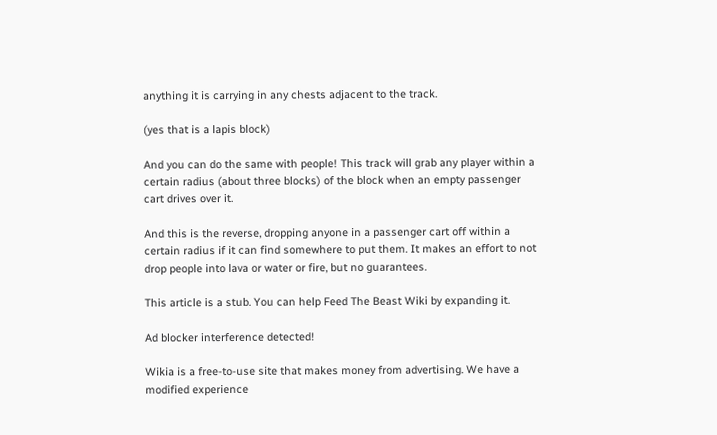anything it is carrying in any chests adjacent to the track.

(yes that is a lapis block)

And you can do the same with people! This track will grab any player within a certain radius (about three blocks) of the block when an empty passenger cart drives over it.

And this is the reverse, dropping anyone in a passenger cart off within a certain radius if it can find somewhere to put them. It makes an effort to not drop people into lava or water or fire, but no guarantees.

This article is a stub. You can help Feed The Beast Wiki by expanding it.

Ad blocker interference detected!

Wikia is a free-to-use site that makes money from advertising. We have a modified experience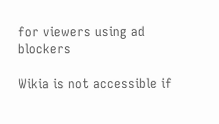for viewers using ad blockers

Wikia is not accessible if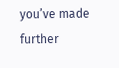you’ve made further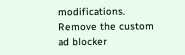modifications. Remove the custom ad blocker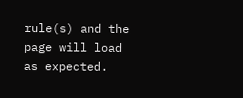rule(s) and the page will load as expected.